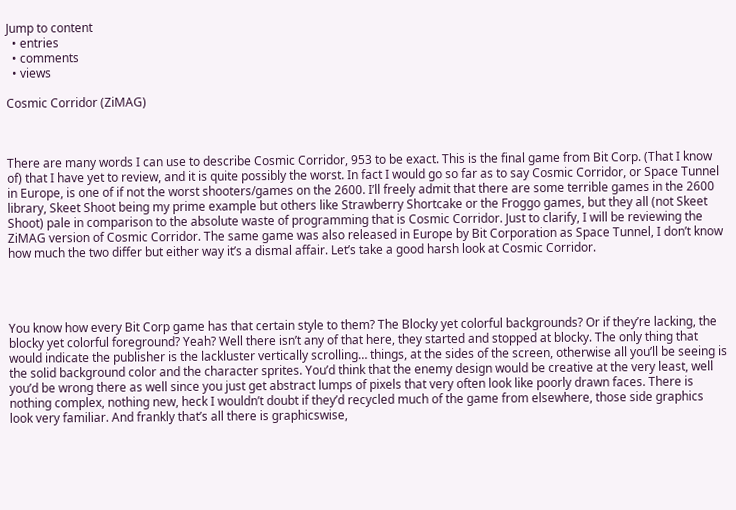Jump to content
  • entries
  • comments
  • views

Cosmic Corridor (ZiMAG)



There are many words I can use to describe Cosmic Corridor, 953 to be exact. This is the final game from Bit Corp. (That I know of) that I have yet to review, and it is quite possibly the worst. In fact I would go so far as to say Cosmic Corridor, or Space Tunnel in Europe, is one of if not the worst shooters/games on the 2600. I’ll freely admit that there are some terrible games in the 2600 library, Skeet Shoot being my prime example but others like Strawberry Shortcake or the Froggo games, but they all (not Skeet Shoot) pale in comparison to the absolute waste of programming that is Cosmic Corridor. Just to clarify, I will be reviewing the ZiMAG version of Cosmic Corridor. The same game was also released in Europe by Bit Corporation as Space Tunnel, I don’t know how much the two differ but either way it’s a dismal affair. Let’s take a good harsh look at Cosmic Corridor.




You know how every Bit Corp game has that certain style to them? The Blocky yet colorful backgrounds? Or if they’re lacking, the blocky yet colorful foreground? Yeah? Well there isn’t any of that here, they started and stopped at blocky. The only thing that would indicate the publisher is the lackluster vertically scrolling… things, at the sides of the screen, otherwise all you’ll be seeing is the solid background color and the character sprites. You’d think that the enemy design would be creative at the very least, well you’d be wrong there as well since you just get abstract lumps of pixels that very often look like poorly drawn faces. There is nothing complex, nothing new, heck I wouldn’t doubt if they’d recycled much of the game from elsewhere, those side graphics look very familiar. And frankly that’s all there is graphicswise,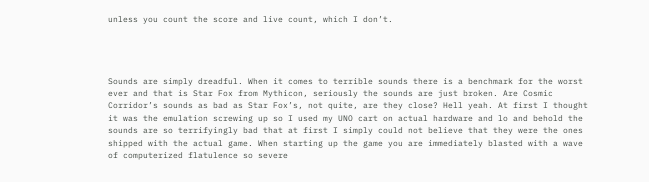unless you count the score and live count, which I don’t.




Sounds are simply dreadful. When it comes to terrible sounds there is a benchmark for the worst ever and that is Star Fox from Mythicon, seriously the sounds are just broken. Are Cosmic Corridor’s sounds as bad as Star Fox’s, not quite, are they close? Hell yeah. At first I thought it was the emulation screwing up so I used my UNO cart on actual hardware and lo and behold the sounds are so terrifyingly bad that at first I simply could not believe that they were the ones shipped with the actual game. When starting up the game you are immediately blasted with a wave of computerized flatulence so severe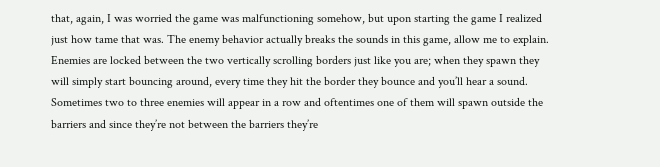that, again, I was worried the game was malfunctioning somehow, but upon starting the game I realized just how tame that was. The enemy behavior actually breaks the sounds in this game, allow me to explain. Enemies are locked between the two vertically scrolling borders just like you are; when they spawn they will simply start bouncing around, every time they hit the border they bounce and you’ll hear a sound. Sometimes two to three enemies will appear in a row and oftentimes one of them will spawn outside the barriers and since they’re not between the barriers they’re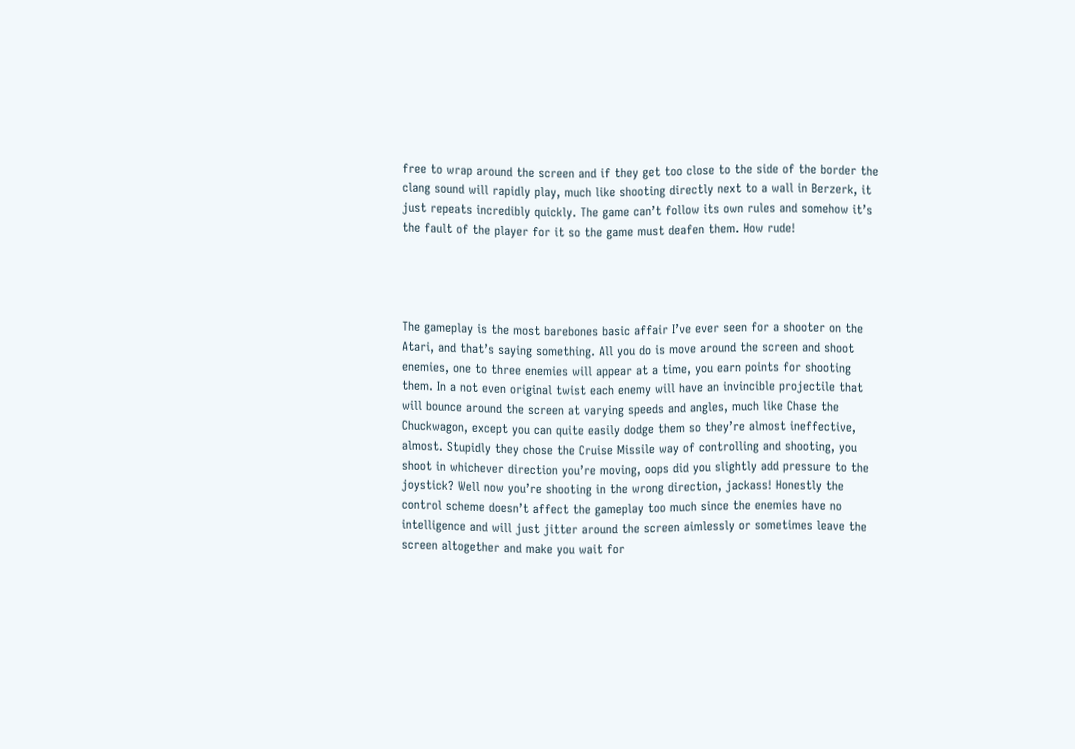free to wrap around the screen and if they get too close to the side of the border the clang sound will rapidly play, much like shooting directly next to a wall in Berzerk, it just repeats incredibly quickly. The game can’t follow its own rules and somehow it’s the fault of the player for it so the game must deafen them. How rude!




The gameplay is the most barebones basic affair I’ve ever seen for a shooter on the Atari, and that’s saying something. All you do is move around the screen and shoot enemies, one to three enemies will appear at a time, you earn points for shooting them. In a not even original twist each enemy will have an invincible projectile that will bounce around the screen at varying speeds and angles, much like Chase the Chuckwagon, except you can quite easily dodge them so they’re almost ineffective, almost. Stupidly they chose the Cruise Missile way of controlling and shooting, you shoot in whichever direction you’re moving, oops did you slightly add pressure to the joystick? Well now you’re shooting in the wrong direction, jackass! Honestly the control scheme doesn’t affect the gameplay too much since the enemies have no intelligence and will just jitter around the screen aimlessly or sometimes leave the screen altogether and make you wait for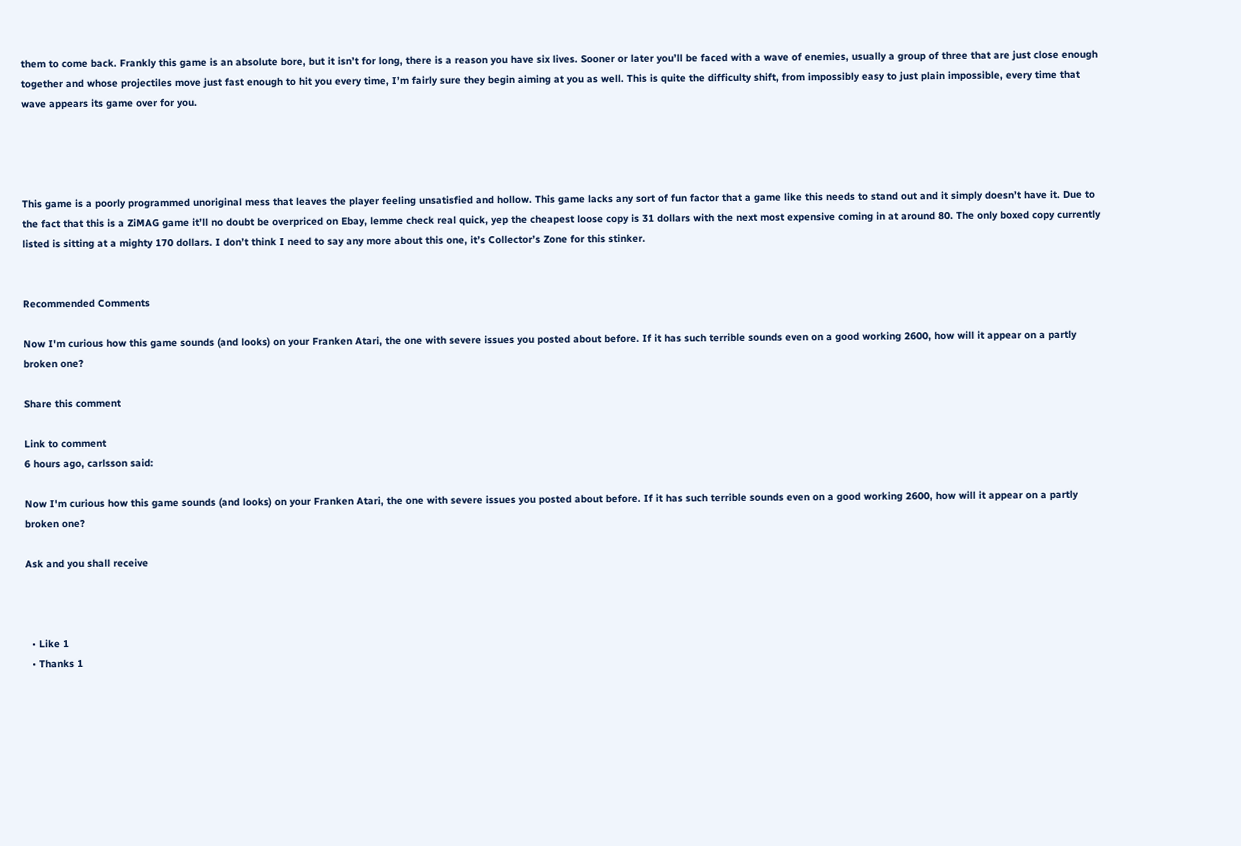them to come back. Frankly this game is an absolute bore, but it isn’t for long, there is a reason you have six lives. Sooner or later you’ll be faced with a wave of enemies, usually a group of three that are just close enough together and whose projectiles move just fast enough to hit you every time, I’m fairly sure they begin aiming at you as well. This is quite the difficulty shift, from impossibly easy to just plain impossible, every time that wave appears its game over for you.




This game is a poorly programmed unoriginal mess that leaves the player feeling unsatisfied and hollow. This game lacks any sort of fun factor that a game like this needs to stand out and it simply doesn’t have it. Due to the fact that this is a ZiMAG game it’ll no doubt be overpriced on Ebay, lemme check real quick, yep the cheapest loose copy is 31 dollars with the next most expensive coming in at around 80. The only boxed copy currently listed is sitting at a mighty 170 dollars. I don’t think I need to say any more about this one, it’s Collector’s Zone for this stinker.


Recommended Comments

Now I'm curious how this game sounds (and looks) on your Franken Atari, the one with severe issues you posted about before. If it has such terrible sounds even on a good working 2600, how will it appear on a partly broken one?

Share this comment

Link to comment
6 hours ago, carlsson said:

Now I'm curious how this game sounds (and looks) on your Franken Atari, the one with severe issues you posted about before. If it has such terrible sounds even on a good working 2600, how will it appear on a partly broken one?

Ask and you shall receive



  • Like 1
  • Thanks 1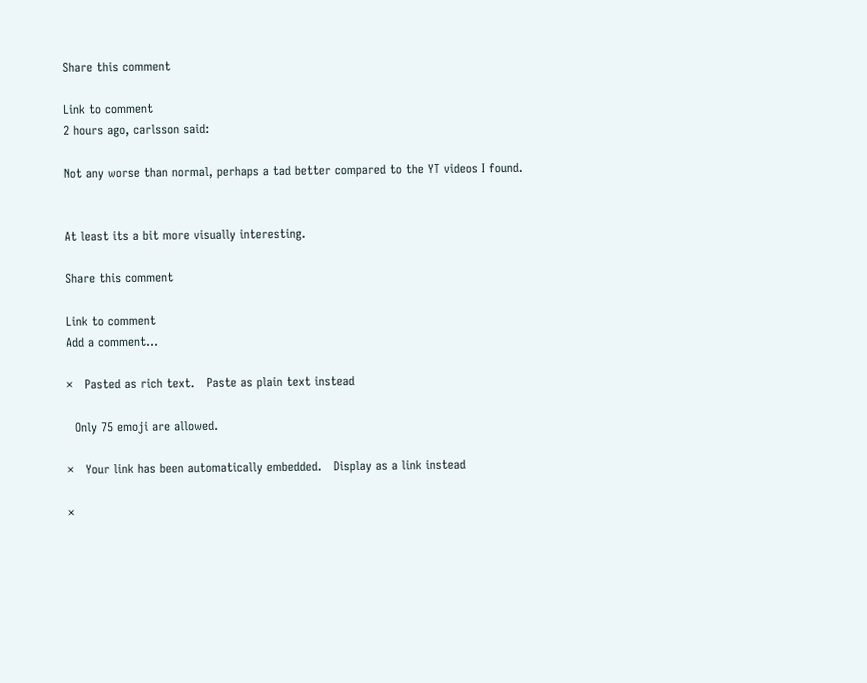Share this comment

Link to comment
2 hours ago, carlsson said:

Not any worse than normal, perhaps a tad better compared to the YT videos I found.


At least its a bit more visually interesting.

Share this comment

Link to comment
Add a comment...

×   Pasted as rich text.   Paste as plain text instead

  Only 75 emoji are allowed.

×   Your link has been automatically embedded.   Display as a link instead

×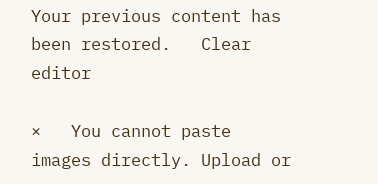Your previous content has been restored.   Clear editor

×   You cannot paste images directly. Upload or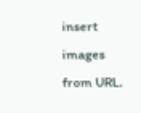insert images from URL.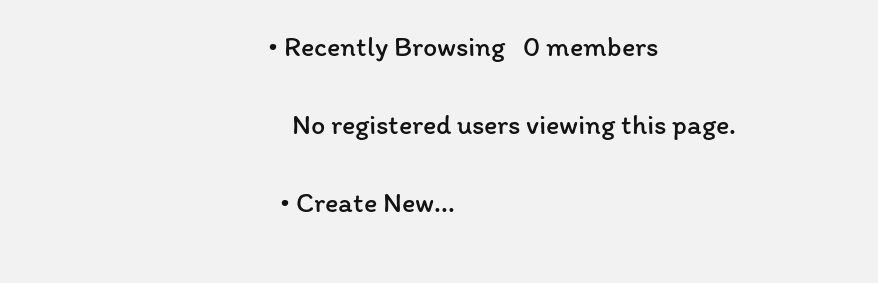• Recently Browsing   0 members

    No registered users viewing this page.

  • Create New...